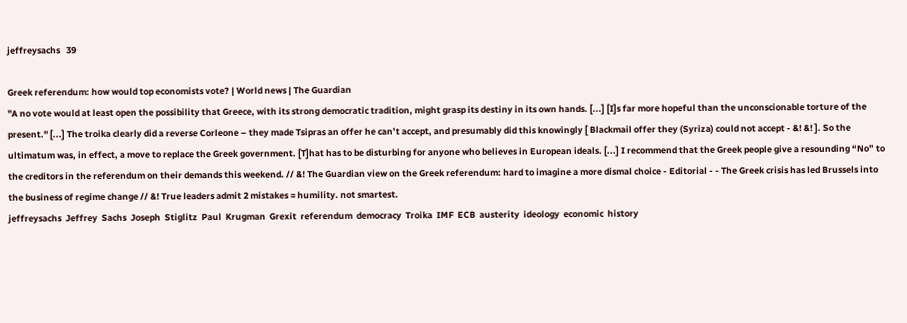jeffreysachs   39

Greek referendum: how would top economists vote? | World news | The Guardian
"A no vote would at least open the possibility that Greece, with its strong democratic tradition, might grasp its destiny in its own hands. [...] [I]s far more hopeful than the unconscionable torture of the present." [...] The troika clearly did a reverse Corleone – they made Tsipras an offer he can’t accept, and presumably did this knowingly [ Blackmail offer they (Syriza) could not accept - &! &! ]. So the ultimatum was, in effect, a move to replace the Greek government. [T]hat has to be disturbing for anyone who believes in European ideals. [...] I recommend that the Greek people give a resounding “No” to the creditors in the referendum on their demands this weekend. // &! The Guardian view on the Greek referendum: hard to imagine a more dismal choice - Editorial - - The Greek crisis has led Brussels into the business of regime change // &! True leaders admit 2 mistakes = humility. not smartest.
jeffreysachs  Jeffrey  Sachs  Joseph  Stiglitz  Paul  Krugman  Grexit  referendum  democracy  Troika  IMF  ECB  austerity  ideology  economic  history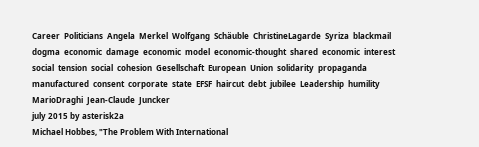Career  Politicians  Angela  Merkel  Wolfgang  Schäuble  ChristineLagarde  Syriza  blackmail  dogma  economic  damage  economic  model  economic-thought  shared  economic  interest  social  tension  social  cohesion  Gesellschaft  European  Union  solidarity  propaganda  manufactured  consent  corporate  state  EFSF  haircut  debt  jubilee  Leadership  humility  MarioDraghi  Jean-Claude  Juncker
july 2015 by asterisk2a
Michael Hobbes, "The Problem With International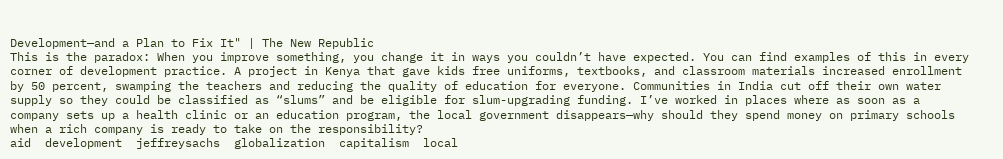Development—and a Plan to Fix It" | The New Republic
This is the paradox: When you improve something, you change it in ways you couldn’t have expected. You can find examples of this in every corner of development practice. A project in Kenya that gave kids free uniforms, textbooks, and classroom materials increased enrollment by 50 percent, swamping the teachers and reducing the quality of education for everyone. Communities in India cut off their own water supply so they could be classified as “slums” and be eligible for slum-upgrading funding. I’ve worked in places where as soon as a company sets up a health clinic or an education program, the local government disappears—why should they spend money on primary schools when a rich company is ready to take on the responsibility?
aid  development  jeffreysachs  globalization  capitalism  local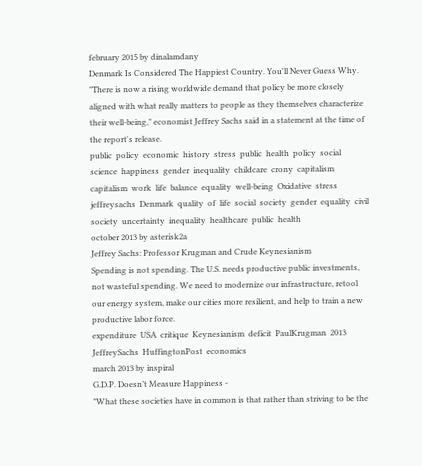february 2015 by dinalamdany
Denmark Is Considered The Happiest Country. You'll Never Guess Why.
"There is now a rising worldwide demand that policy be more closely aligned with what really matters to people as they themselves characterize their well-being," economist Jeffrey Sachs said in a statement at the time of the report's release.
public  policy  economic  history  stress  public  health  policy  social  science  happiness  gender  inequality  childcare  crony  capitalism  capitalism  work  life  balance  equality  well-being  Oxidative  stress  jeffreysachs  Denmark  quality  of  life  social  society  gender  equality  civil  society  uncertainty  inequality  healthcare  public  health
october 2013 by asterisk2a
Jeffrey Sachs: Professor Krugman and Crude Keynesianism
Spending is not spending. The U.S. needs productive public investments, not wasteful spending. We need to modernize our infrastructure, retool our energy system, make our cities more resilient, and help to train a new productive labor force.
expenditure  USA  critique  Keynesianism  deficit  PaulKrugman  2013  JeffreySachs  HuffingtonPost  economics
march 2013 by inspiral
G.D.P. Doesn’t Measure Happiness -
"What these societies have in common is that rather than striving to be the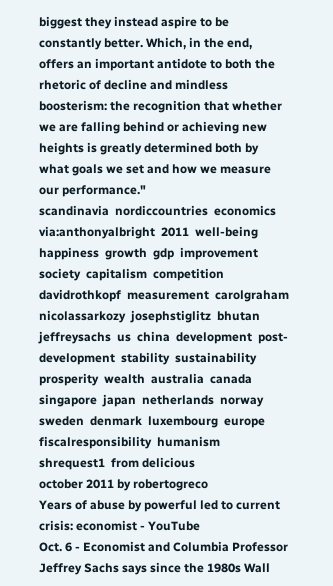biggest they instead aspire to be constantly better. Which, in the end, offers an important antidote to both the rhetoric of decline and mindless boosterism: the recognition that whether we are falling behind or achieving new heights is greatly determined both by what goals we set and how we measure our performance."
scandinavia  nordiccountries  economics  via:anthonyalbright  2011  well-being  happiness  growth  gdp  improvement  society  capitalism  competition  davidrothkopf  measurement  carolgraham  nicolassarkozy  josephstiglitz  bhutan  jeffreysachs  us  china  development  post-development  stability  sustainability  prosperity  wealth  australia  canada  singapore  japan  netherlands  norway  sweden  denmark  luxembourg  europe  fiscalresponsibility  humanism  shrequest1  from delicious
october 2011 by robertogreco
Years of abuse by powerful led to current crisis: economist - YouTube
Oct. 6 - Economist and Columbia Professor Jeffrey Sachs says since the 1980s Wall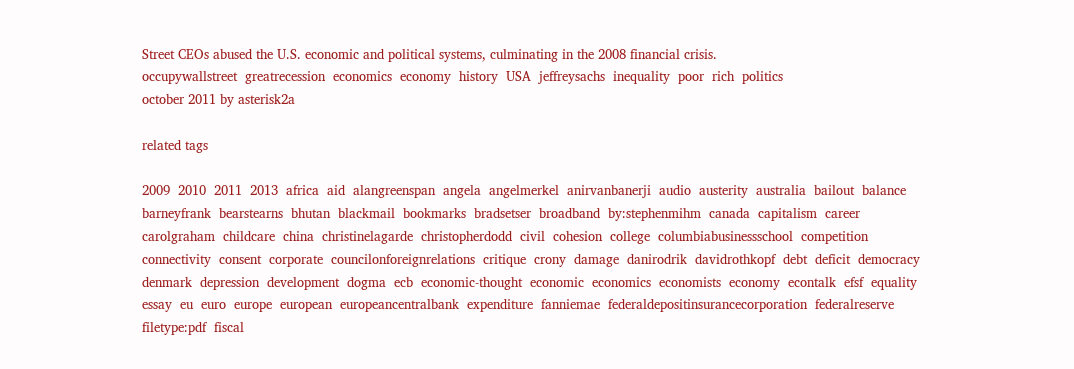Street CEOs abused the U.S. economic and political systems, culminating in the 2008 financial crisis.
occupywallstreet  greatrecession  economics  economy  history  USA  jeffreysachs  inequality  poor  rich  politics
october 2011 by asterisk2a

related tags

2009  2010  2011  2013  africa  aid  alangreenspan  angela  angelmerkel  anirvanbanerji  audio  austerity  australia  bailout  balance  barneyfrank  bearstearns  bhutan  blackmail  bookmarks  bradsetser  broadband  by:stephenmihm  canada  capitalism  career  carolgraham  childcare  china  christinelagarde  christopherdodd  civil  cohesion  college  columbiabusinessschool  competition  connectivity  consent  corporate  councilonforeignrelations  critique  crony  damage  danirodrik  davidrothkopf  debt  deficit  democracy  denmark  depression  development  dogma  ecb  economic-thought  economic  economics  economists  economy  econtalk  efsf  equality  essay  eu  euro  europe  european  europeancentralbank  expenditure  fanniemae  federaldepositinsurancecorporation  federalreserve  filetype:pdf  fiscal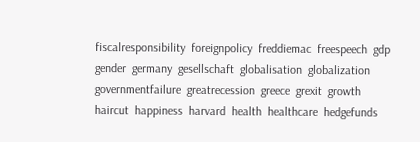fiscalresponsibility  foreignpolicy  freddiemac  freespeech  gdp  gender  germany  gesellschaft  globalisation  globalization  governmentfailure  greatrecession  greece  grexit  growth  haircut  happiness  harvard  health  healthcare  hedgefunds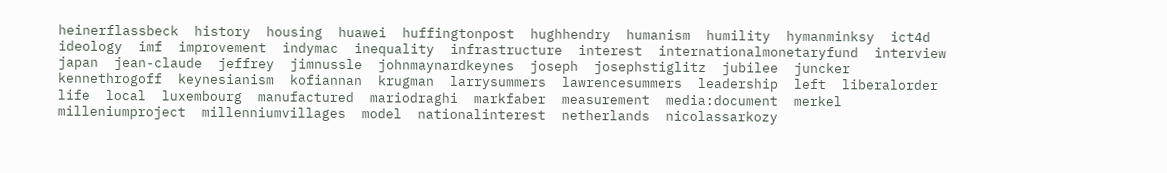heinerflassbeck  history  housing  huawei  huffingtonpost  hughhendry  humanism  humility  hymanminksy  ict4d  ideology  imf  improvement  indymac  inequality  infrastructure  interest  internationalmonetaryfund  interview  japan  jean-claude  jeffrey  jimnussle  johnmaynardkeynes  joseph  josephstiglitz  jubilee  juncker  kennethrogoff  keynesianism  kofiannan  krugman  larrysummers  lawrencesummers  leadership  left  liberalorder  life  local  luxembourg  manufactured  mariodraghi  markfaber  measurement  media:document  merkel  milleniumproject  millenniumvillages  model  nationalinterest  netherlands  nicolassarkozy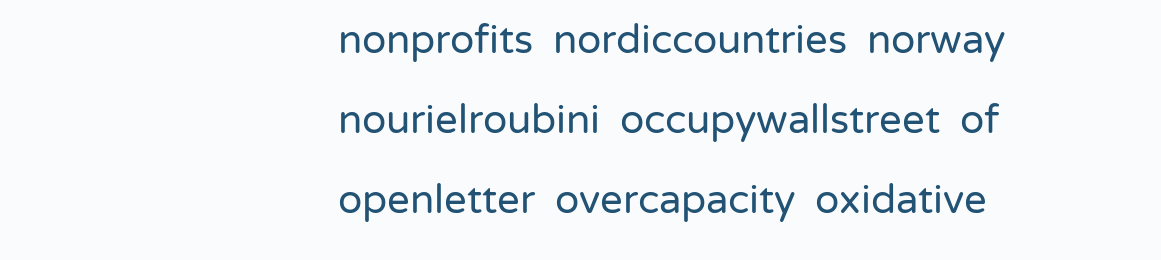nonprofits  nordiccountries  norway  nourielroubini  occupywallstreet  of  openletter  overcapacity  oxidative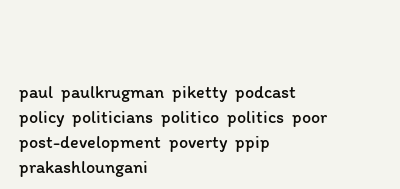paul  paulkrugman  piketty  podcast  policy  politicians  politico  politics  poor  post-development  poverty  ppip  prakashloungani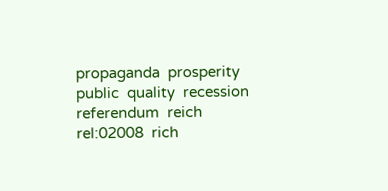propaganda  prosperity  public  quality  recession  referendum  reich  rel:02008  rich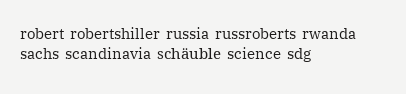robert  robertshiller  russia  russroberts  rwanda  sachs  scandinavia  schäuble  science  sdg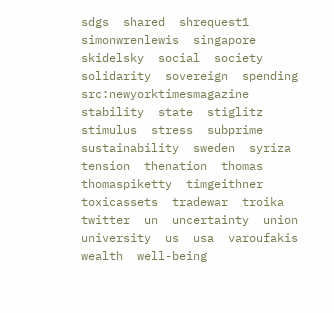sdgs  shared  shrequest1  simonwrenlewis  singapore  skidelsky  social  society  solidarity  sovereign  spending  src:newyorktimesmagazine  stability  state  stiglitz  stimulus  stress  subprime  sustainability  sweden  syriza  tension  thenation  thomas  thomaspiketty  timgeithner  toxicassets  tradewar  troika  twitter  un  uncertainty  union  university  us  usa  varoufakis  wealth  well-being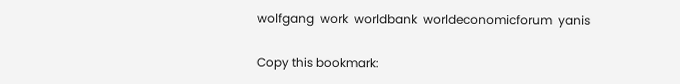wolfgang  work  worldbank  worldeconomicforum  yanis

Copy this bookmark: